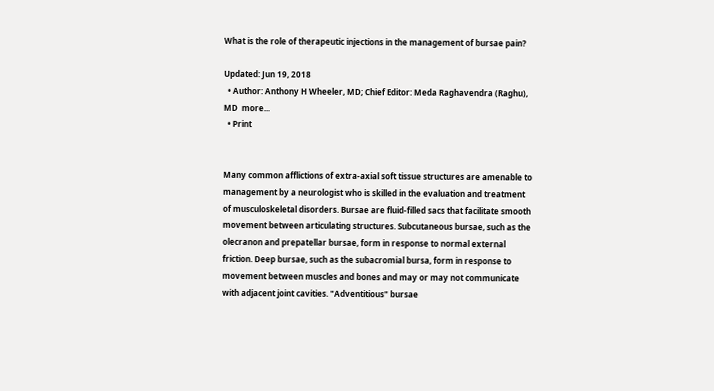What is the role of therapeutic injections in the management of bursae pain?

Updated: Jun 19, 2018
  • Author: Anthony H Wheeler, MD; Chief Editor: Meda Raghavendra (Raghu), MD  more...
  • Print


Many common afflictions of extra-axial soft tissue structures are amenable to management by a neurologist who is skilled in the evaluation and treatment of musculoskeletal disorders. Bursae are fluid-filled sacs that facilitate smooth movement between articulating structures. Subcutaneous bursae, such as the olecranon and prepatellar bursae, form in response to normal external friction. Deep bursae, such as the subacromial bursa, form in response to movement between muscles and bones and may or may not communicate with adjacent joint cavities. "Adventitious" bursae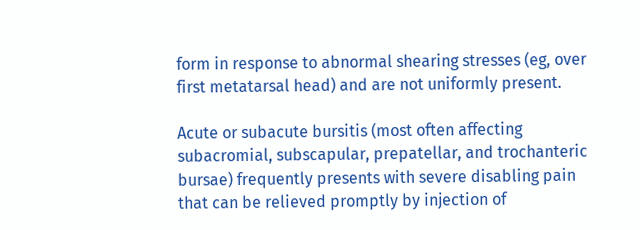form in response to abnormal shearing stresses (eg, over first metatarsal head) and are not uniformly present.

Acute or subacute bursitis (most often affecting subacromial, subscapular, prepatellar, and trochanteric bursae) frequently presents with severe disabling pain that can be relieved promptly by injection of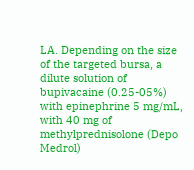LA. Depending on the size of the targeted bursa, a dilute solution of bupivacaine (0.25-05%) with epinephrine 5 mg/mL, with 40 mg of methylprednisolone (Depo Medrol)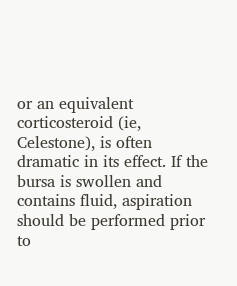or an equivalent corticosteroid (ie, Celestone), is often dramatic in its effect. If the bursa is swollen and contains fluid, aspiration should be performed prior to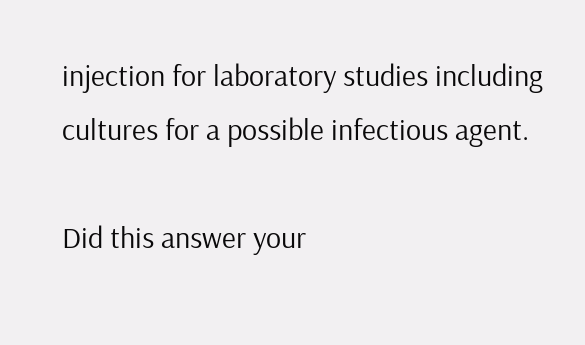injection for laboratory studies including cultures for a possible infectious agent.

Did this answer your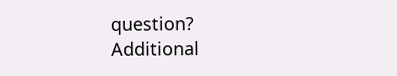question?
Additional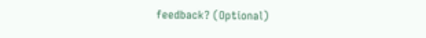feedback? (Optional)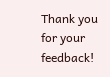Thank you for your feedback!